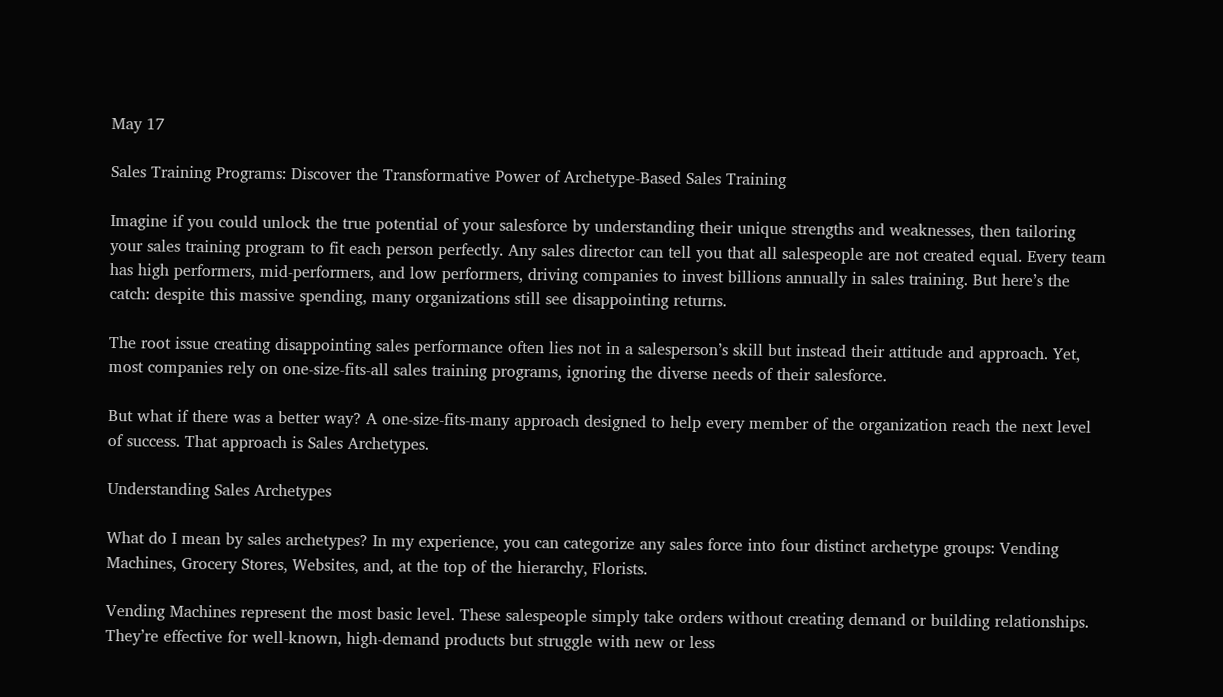May 17

Sales Training Programs: Discover the Transformative Power of Archetype-Based Sales Training

Imagine if you could unlock the true potential of your salesforce by understanding their unique strengths and weaknesses, then tailoring your sales training program to fit each person perfectly. Any sales director can tell you that all salespeople are not created equal. Every team has high performers, mid-performers, and low performers, driving companies to invest billions annually in sales training. But here’s the catch: despite this massive spending, many organizations still see disappointing returns.

The root issue creating disappointing sales performance often lies not in a salesperson’s skill but instead their attitude and approach. Yet, most companies rely on one-size-fits-all sales training programs, ignoring the diverse needs of their salesforce.

But what if there was a better way? A one-size-fits-many approach designed to help every member of the organization reach the next level of success. That approach is Sales Archetypes.

Understanding Sales Archetypes

What do I mean by sales archetypes? In my experience, you can categorize any sales force into four distinct archetype groups: Vending Machines, Grocery Stores, Websites, and, at the top of the hierarchy, Florists.

Vending Machines represent the most basic level. These salespeople simply take orders without creating demand or building relationships. They’re effective for well-known, high-demand products but struggle with new or less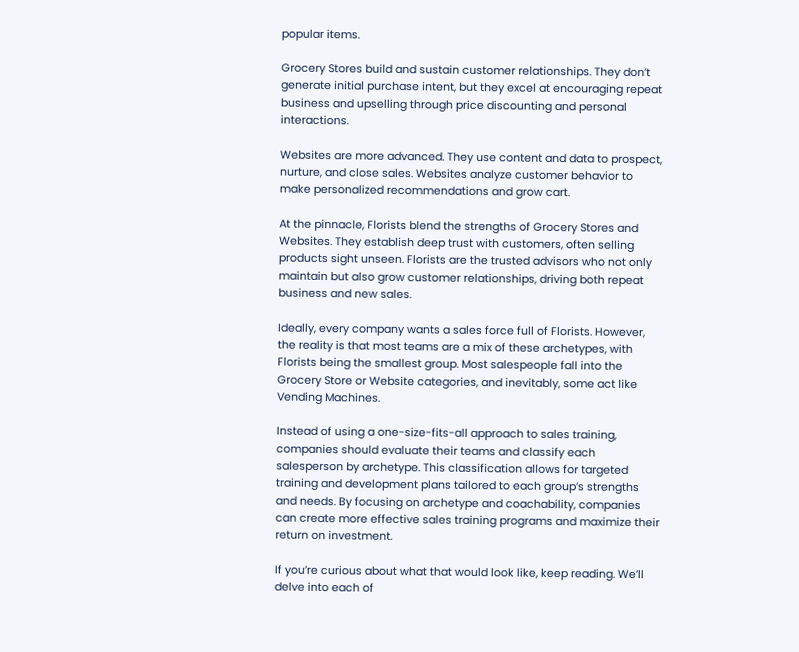popular items.

Grocery Stores build and sustain customer relationships. They don’t generate initial purchase intent, but they excel at encouraging repeat business and upselling through price discounting and personal interactions.

Websites are more advanced. They use content and data to prospect, nurture, and close sales. Websites analyze customer behavior to make personalized recommendations and grow cart.

At the pinnacle, Florists blend the strengths of Grocery Stores and Websites. They establish deep trust with customers, often selling products sight unseen. Florists are the trusted advisors who not only maintain but also grow customer relationships, driving both repeat business and new sales.

Ideally, every company wants a sales force full of Florists. However, the reality is that most teams are a mix of these archetypes, with Florists being the smallest group. Most salespeople fall into the Grocery Store or Website categories, and inevitably, some act like Vending Machines.

Instead of using a one-size-fits-all approach to sales training, companies should evaluate their teams and classify each salesperson by archetype. This classification allows for targeted training and development plans tailored to each group’s strengths and needs. By focusing on archetype and coachability, companies can create more effective sales training programs and maximize their return on investment.

If you’re curious about what that would look like, keep reading. We’ll delve into each of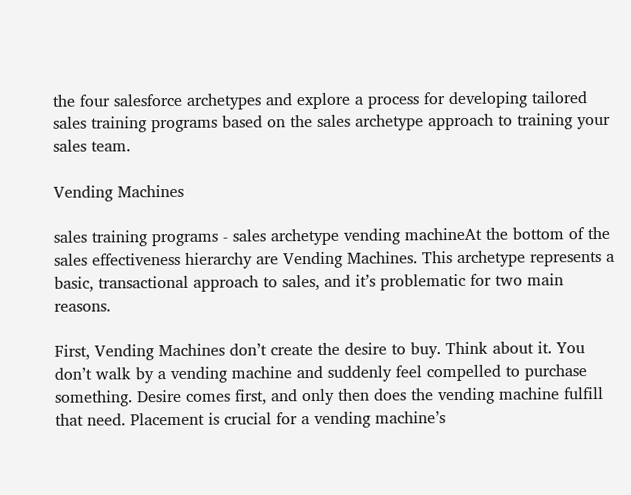the four salesforce archetypes and explore a process for developing tailored sales training programs based on the sales archetype approach to training your sales team.

Vending Machines

sales training programs - sales archetype vending machineAt the bottom of the sales effectiveness hierarchy are Vending Machines. This archetype represents a basic, transactional approach to sales, and it’s problematic for two main reasons.

First, Vending Machines don’t create the desire to buy. Think about it. You don’t walk by a vending machine and suddenly feel compelled to purchase something. Desire comes first, and only then does the vending machine fulfill that need. Placement is crucial for a vending machine’s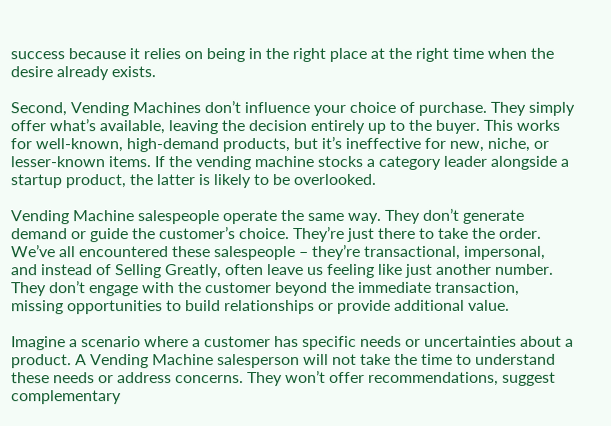success because it relies on being in the right place at the right time when the desire already exists.

Second, Vending Machines don’t influence your choice of purchase. They simply offer what’s available, leaving the decision entirely up to the buyer. This works for well-known, high-demand products, but it’s ineffective for new, niche, or lesser-known items. If the vending machine stocks a category leader alongside a startup product, the latter is likely to be overlooked.

Vending Machine salespeople operate the same way. They don’t generate demand or guide the customer’s choice. They’re just there to take the order. We’ve all encountered these salespeople – they’re transactional, impersonal, and instead of Selling Greatly, often leave us feeling like just another number. They don’t engage with the customer beyond the immediate transaction, missing opportunities to build relationships or provide additional value.

Imagine a scenario where a customer has specific needs or uncertainties about a product. A Vending Machine salesperson will not take the time to understand these needs or address concerns. They won’t offer recommendations, suggest complementary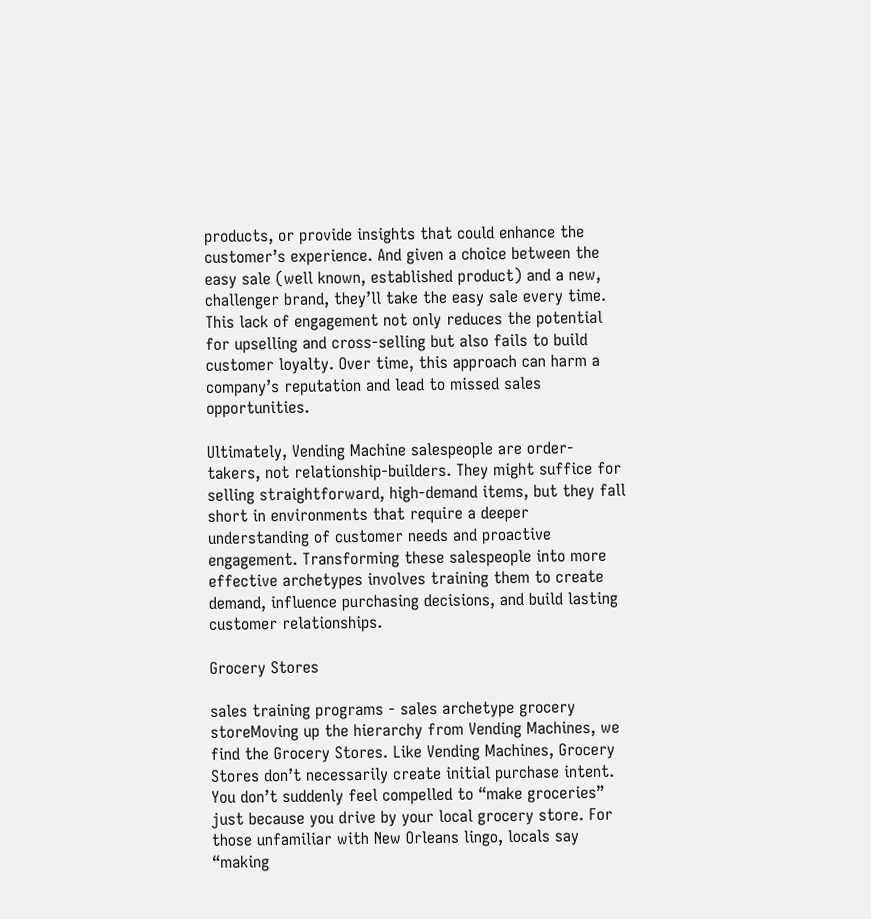products, or provide insights that could enhance the customer’s experience. And given a choice between the easy sale (well known, established product) and a new, challenger brand, they’ll take the easy sale every time. This lack of engagement not only reduces the potential for upselling and cross-selling but also fails to build customer loyalty. Over time, this approach can harm a company’s reputation and lead to missed sales opportunities.

Ultimately, Vending Machine salespeople are order-takers, not relationship-builders. They might suffice for selling straightforward, high-demand items, but they fall short in environments that require a deeper understanding of customer needs and proactive engagement. Transforming these salespeople into more effective archetypes involves training them to create demand, influence purchasing decisions, and build lasting customer relationships.

Grocery Stores

sales training programs - sales archetype grocery storeMoving up the hierarchy from Vending Machines, we find the Grocery Stores. Like Vending Machines, Grocery Stores don’t necessarily create initial purchase intent. You don’t suddenly feel compelled to “make groceries” just because you drive by your local grocery store. For those unfamiliar with New Orleans lingo, locals say “making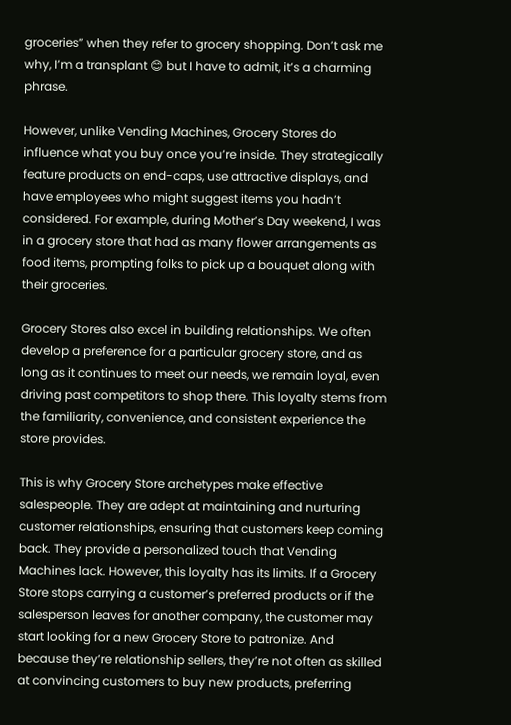groceries” when they refer to grocery shopping. Don’t ask me why, I’m a transplant 😊 but I have to admit, it’s a charming phrase.

However, unlike Vending Machines, Grocery Stores do influence what you buy once you’re inside. They strategically feature products on end-caps, use attractive displays, and have employees who might suggest items you hadn’t considered. For example, during Mother’s Day weekend, I was in a grocery store that had as many flower arrangements as food items, prompting folks to pick up a bouquet along with their groceries.

Grocery Stores also excel in building relationships. We often develop a preference for a particular grocery store, and as long as it continues to meet our needs, we remain loyal, even driving past competitors to shop there. This loyalty stems from the familiarity, convenience, and consistent experience the store provides.

This is why Grocery Store archetypes make effective salespeople. They are adept at maintaining and nurturing customer relationships, ensuring that customers keep coming back. They provide a personalized touch that Vending Machines lack. However, this loyalty has its limits. If a Grocery Store stops carrying a customer’s preferred products or if the salesperson leaves for another company, the customer may start looking for a new Grocery Store to patronize. And because they’re relationship sellers, they’re not often as skilled at convincing customers to buy new products, preferring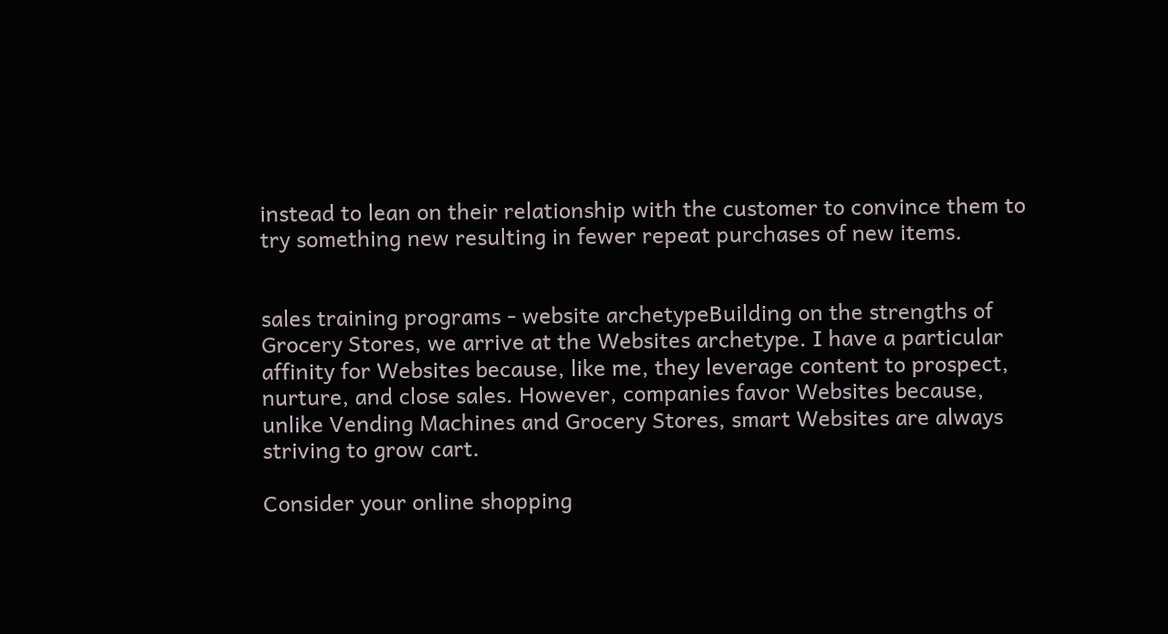instead to lean on their relationship with the customer to convince them to try something new resulting in fewer repeat purchases of new items.


sales training programs - website archetypeBuilding on the strengths of Grocery Stores, we arrive at the Websites archetype. I have a particular affinity for Websites because, like me, they leverage content to prospect, nurture, and close sales. However, companies favor Websites because, unlike Vending Machines and Grocery Stores, smart Websites are always striving to grow cart.

Consider your online shopping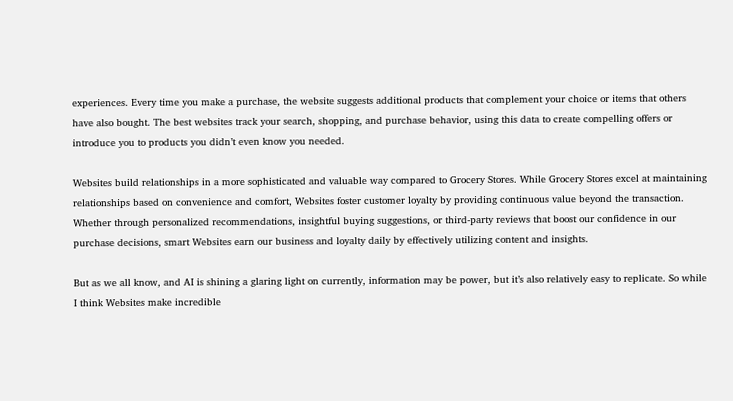experiences. Every time you make a purchase, the website suggests additional products that complement your choice or items that others have also bought. The best websites track your search, shopping, and purchase behavior, using this data to create compelling offers or introduce you to products you didn’t even know you needed.

Websites build relationships in a more sophisticated and valuable way compared to Grocery Stores. While Grocery Stores excel at maintaining relationships based on convenience and comfort, Websites foster customer loyalty by providing continuous value beyond the transaction. Whether through personalized recommendations, insightful buying suggestions, or third-party reviews that boost our confidence in our purchase decisions, smart Websites earn our business and loyalty daily by effectively utilizing content and insights.

But as we all know, and AI is shining a glaring light on currently, information may be power, but it’s also relatively easy to replicate. So while I think Websites make incredible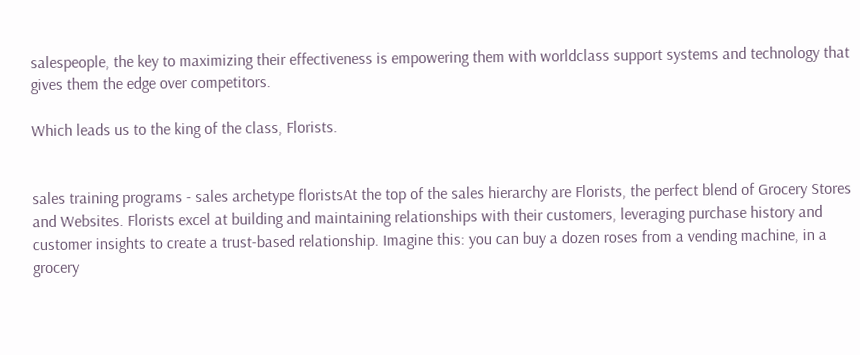salespeople, the key to maximizing their effectiveness is empowering them with worldclass support systems and technology that gives them the edge over competitors.

Which leads us to the king of the class, Florists.


sales training programs - sales archetype floristsAt the top of the sales hierarchy are Florists, the perfect blend of Grocery Stores and Websites. Florists excel at building and maintaining relationships with their customers, leveraging purchase history and customer insights to create a trust-based relationship. Imagine this: you can buy a dozen roses from a vending machine, in a grocery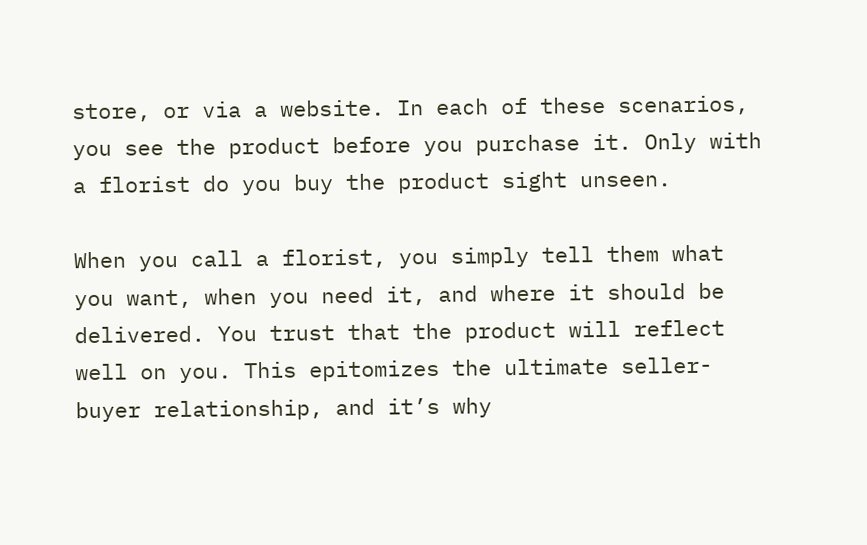store, or via a website. In each of these scenarios, you see the product before you purchase it. Only with a florist do you buy the product sight unseen.

When you call a florist, you simply tell them what you want, when you need it, and where it should be delivered. You trust that the product will reflect well on you. This epitomizes the ultimate seller-buyer relationship, and it’s why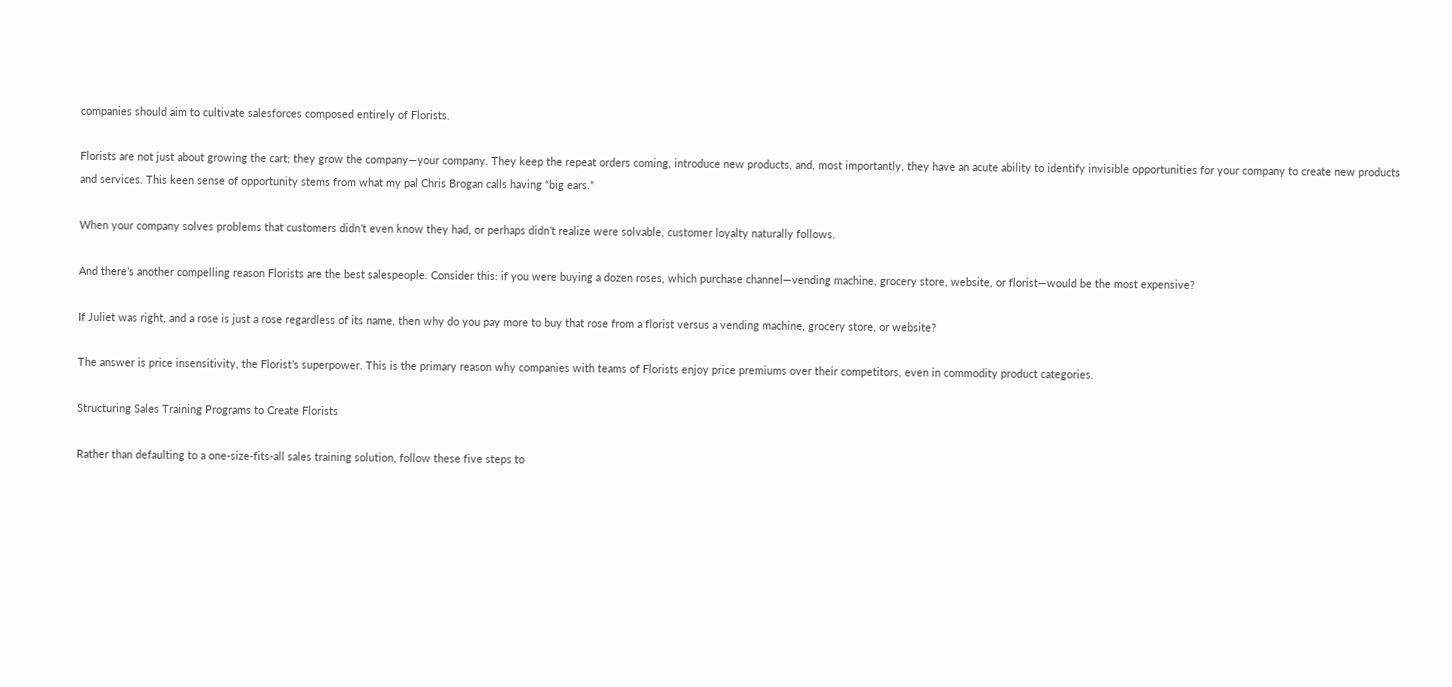companies should aim to cultivate salesforces composed entirely of Florists.

Florists are not just about growing the cart; they grow the company—your company. They keep the repeat orders coming, introduce new products, and, most importantly, they have an acute ability to identify invisible opportunities for your company to create new products and services. This keen sense of opportunity stems from what my pal Chris Brogan calls having “big ears.”

When your company solves problems that customers didn’t even know they had, or perhaps didn’t realize were solvable, customer loyalty naturally follows.

And there’s another compelling reason Florists are the best salespeople. Consider this: if you were buying a dozen roses, which purchase channel—vending machine, grocery store, website, or florist—would be the most expensive?

If Juliet was right, and a rose is just a rose regardless of its name, then why do you pay more to buy that rose from a florist versus a vending machine, grocery store, or website?

The answer is price insensitivity, the Florist’s superpower. This is the primary reason why companies with teams of Florists enjoy price premiums over their competitors, even in commodity product categories.

Structuring Sales Training Programs to Create Florists

Rather than defaulting to a one-size-fits-all sales training solution, follow these five steps to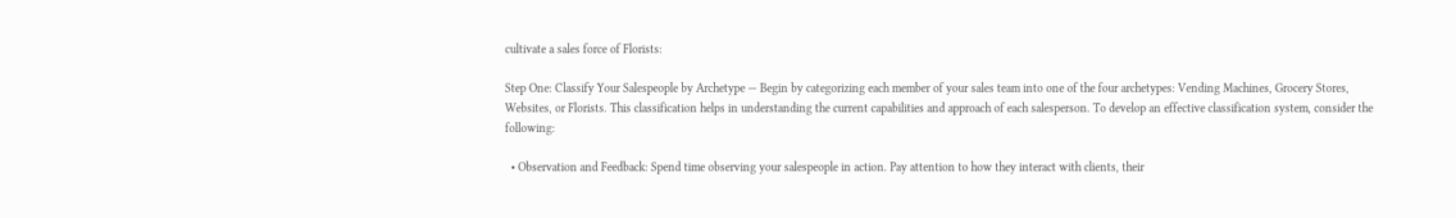cultivate a sales force of Florists:

Step One: Classify Your Salespeople by Archetype — Begin by categorizing each member of your sales team into one of the four archetypes: Vending Machines, Grocery Stores, Websites, or Florists. This classification helps in understanding the current capabilities and approach of each salesperson. To develop an effective classification system, consider the following:

  • Observation and Feedback: Spend time observing your salespeople in action. Pay attention to how they interact with clients, their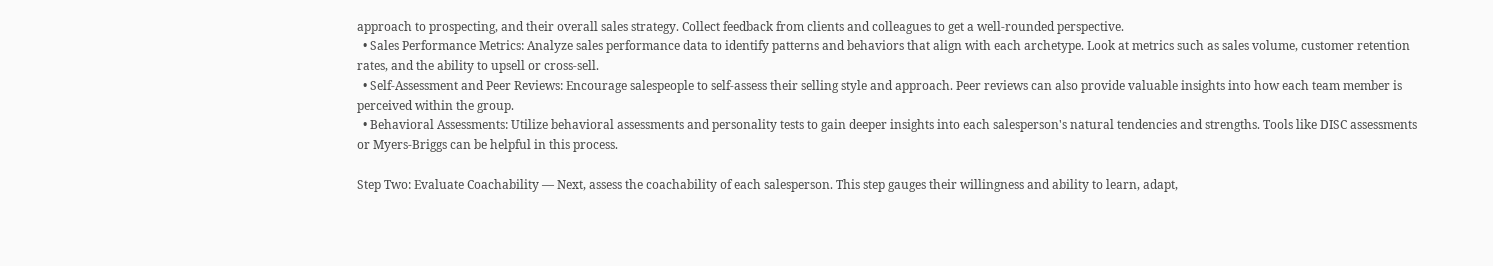approach to prospecting, and their overall sales strategy. Collect feedback from clients and colleagues to get a well-rounded perspective.
  • Sales Performance Metrics: Analyze sales performance data to identify patterns and behaviors that align with each archetype. Look at metrics such as sales volume, customer retention rates, and the ability to upsell or cross-sell.
  • Self-Assessment and Peer Reviews: Encourage salespeople to self-assess their selling style and approach. Peer reviews can also provide valuable insights into how each team member is perceived within the group.
  • Behavioral Assessments: Utilize behavioral assessments and personality tests to gain deeper insights into each salesperson's natural tendencies and strengths. Tools like DISC assessments or Myers-Briggs can be helpful in this process.

Step Two: Evaluate Coachability — Next, assess the coachability of each salesperson. This step gauges their willingness and ability to learn, adapt,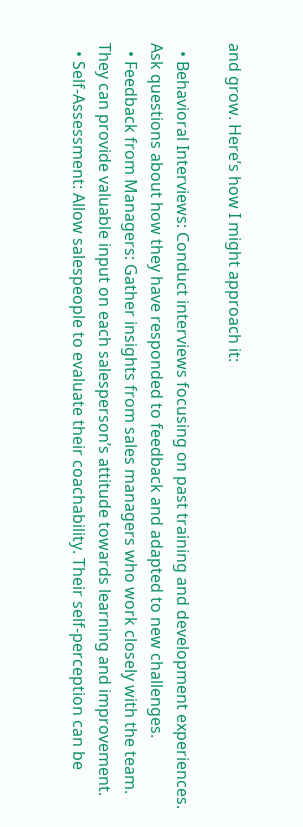and grow. Here’s how I might approach it:

  • Behavioral Interviews: Conduct interviews focusing on past training and development experiences. Ask questions about how they have responded to feedback and adapted to new challenges.
  • Feedback from Managers: Gather insights from sales managers who work closely with the team. They can provide valuable input on each salesperson’s attitude towards learning and improvement.
  • Self-Assessment: Allow salespeople to evaluate their coachability. Their self-perception can be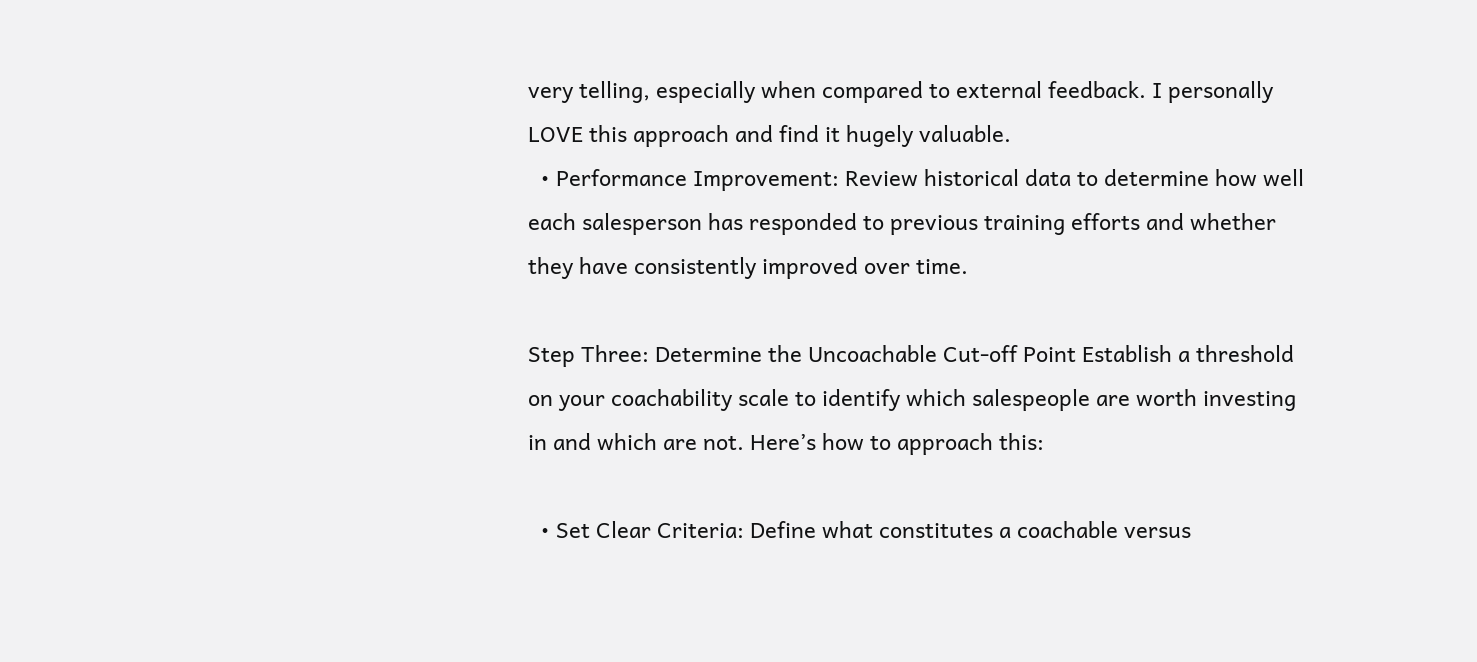very telling, especially when compared to external feedback. I personally LOVE this approach and find it hugely valuable.
  • Performance Improvement: Review historical data to determine how well each salesperson has responded to previous training efforts and whether they have consistently improved over time.

Step Three: Determine the Uncoachable Cut-off Point Establish a threshold on your coachability scale to identify which salespeople are worth investing in and which are not. Here’s how to approach this:

  • Set Clear Criteria: Define what constitutes a coachable versus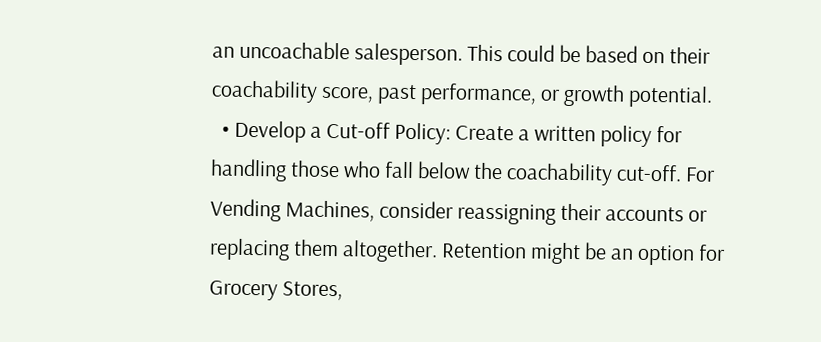an uncoachable salesperson. This could be based on their coachability score, past performance, or growth potential.
  • Develop a Cut-off Policy: Create a written policy for handling those who fall below the coachability cut-off. For Vending Machines, consider reassigning their accounts or replacing them altogether. Retention might be an option for Grocery Stores,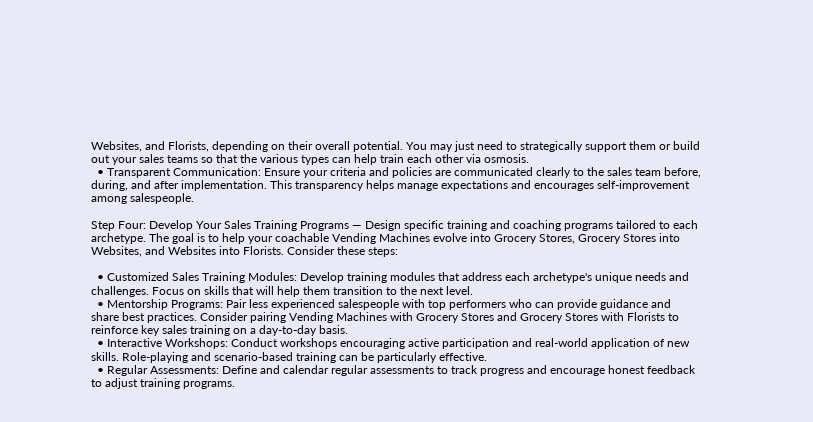Websites, and Florists, depending on their overall potential. You may just need to strategically support them or build out your sales teams so that the various types can help train each other via osmosis.
  • Transparent Communication: Ensure your criteria and policies are communicated clearly to the sales team before, during, and after implementation. This transparency helps manage expectations and encourages self-improvement among salespeople.

Step Four: Develop Your Sales Training Programs — Design specific training and coaching programs tailored to each archetype. The goal is to help your coachable Vending Machines evolve into Grocery Stores, Grocery Stores into Websites, and Websites into Florists. Consider these steps:

  • Customized Sales Training Modules: Develop training modules that address each archetype's unique needs and challenges. Focus on skills that will help them transition to the next level.
  • Mentorship Programs: Pair less experienced salespeople with top performers who can provide guidance and share best practices. Consider pairing Vending Machines with Grocery Stores and Grocery Stores with Florists to reinforce key sales training on a day-to-day basis.
  • Interactive Workshops: Conduct workshops encouraging active participation and real-world application of new skills. Role-playing and scenario-based training can be particularly effective.
  • Regular Assessments: Define and calendar regular assessments to track progress and encourage honest feedback to adjust training programs.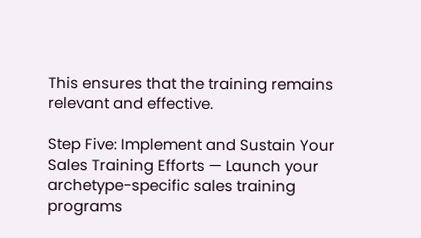This ensures that the training remains relevant and effective.

Step Five: Implement and Sustain Your Sales Training Efforts — Launch your archetype-specific sales training programs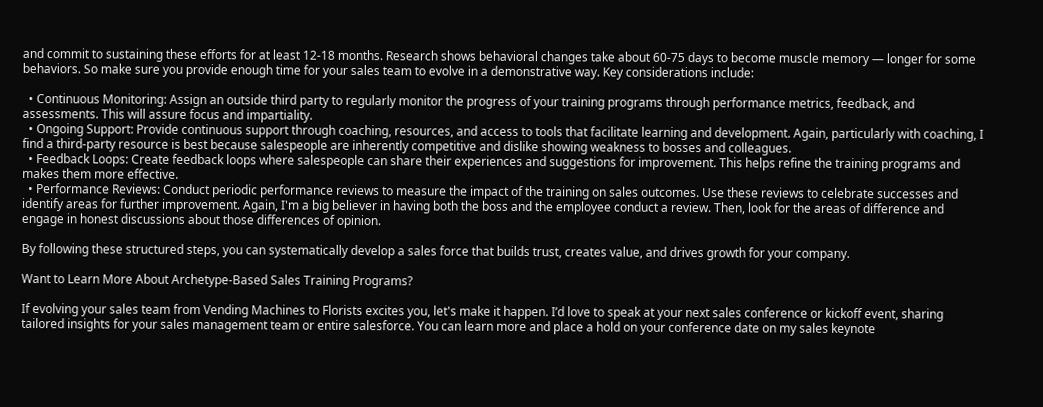and commit to sustaining these efforts for at least 12-18 months. Research shows behavioral changes take about 60-75 days to become muscle memory — longer for some behaviors. So make sure you provide enough time for your sales team to evolve in a demonstrative way. Key considerations include:

  • Continuous Monitoring: Assign an outside third party to regularly monitor the progress of your training programs through performance metrics, feedback, and assessments. This will assure focus and impartiality.
  • Ongoing Support: Provide continuous support through coaching, resources, and access to tools that facilitate learning and development. Again, particularly with coaching, I find a third-party resource is best because salespeople are inherently competitive and dislike showing weakness to bosses and colleagues.
  • Feedback Loops: Create feedback loops where salespeople can share their experiences and suggestions for improvement. This helps refine the training programs and makes them more effective.
  • Performance Reviews: Conduct periodic performance reviews to measure the impact of the training on sales outcomes. Use these reviews to celebrate successes and identify areas for further improvement. Again, I'm a big believer in having both the boss and the employee conduct a review. Then, look for the areas of difference and engage in honest discussions about those differences of opinion.

By following these structured steps, you can systematically develop a sales force that builds trust, creates value, and drives growth for your company.

Want to Learn More About Archetype-Based Sales Training Programs?

If evolving your sales team from Vending Machines to Florists excites you, let's make it happen. I’d love to speak at your next sales conference or kickoff event, sharing tailored insights for your sales management team or entire salesforce. You can learn more and place a hold on your conference date on my sales keynote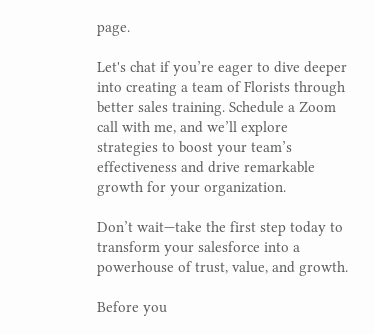page.

Let's chat if you’re eager to dive deeper into creating a team of Florists through better sales training. Schedule a Zoom call with me, and we’ll explore strategies to boost your team’s effectiveness and drive remarkable growth for your organization.

Don’t wait—take the first step today to transform your salesforce into a powerhouse of trust, value, and growth.

Before you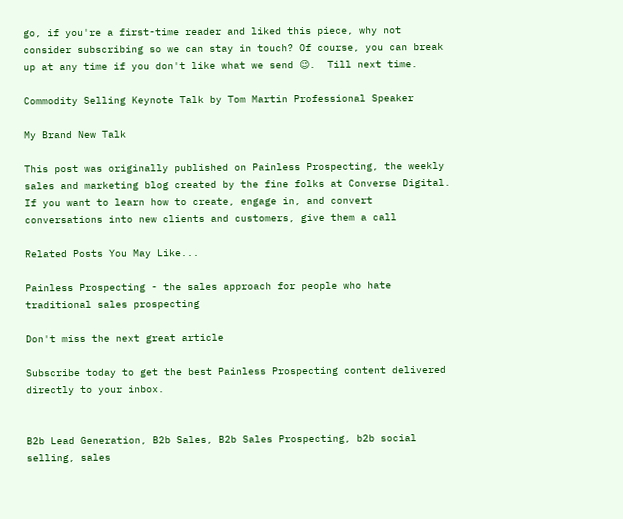go, if you're a first-time reader and liked this piece, why not consider subscribing so we can stay in touch? Of course, you can break up at any time if you don't like what we send 😉.  Till next time.

Commodity Selling Keynote Talk by Tom Martin Professional Speaker

My Brand New Talk

This post was originally published on Painless Prospecting, the weekly sales and marketing blog created by the fine folks at Converse Digital. If you want to learn how to create, engage in, and convert conversations into new clients and customers, give them a call

Related Posts You May Like...

Painless Prospecting - the sales approach for people who hate traditional sales prospecting

Don't miss the next great article

Subscribe today to get the best Painless Prospecting content delivered directly to your inbox.


B2b Lead Generation, B2b Sales, B2b Sales Prospecting, b2b social selling, sales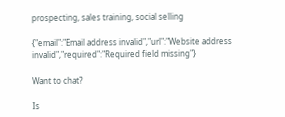prospecting, sales training, social selling

{"email":"Email address invalid","url":"Website address invalid","required":"Required field missing"}

Want to chat?

Is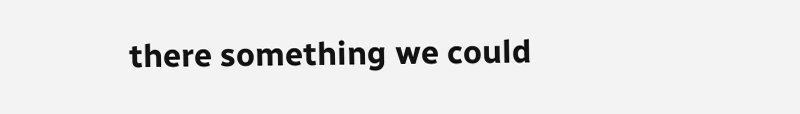there something we could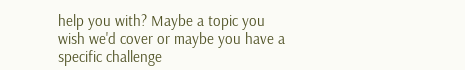help you with? Maybe a topic you wish we'd cover or maybe you have a specific challenge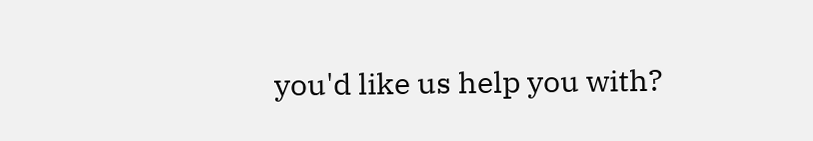you'd like us help you with?